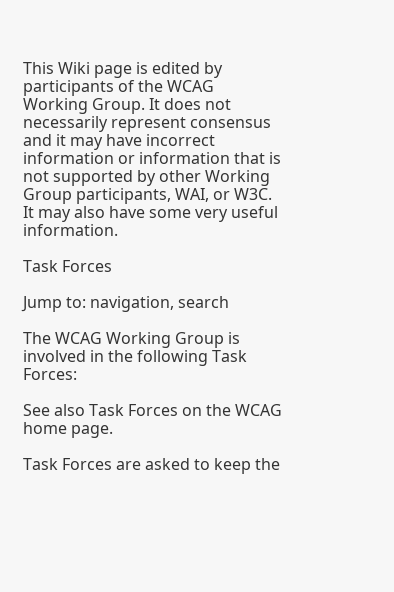This Wiki page is edited by participants of the WCAG Working Group. It does not necessarily represent consensus and it may have incorrect information or information that is not supported by other Working Group participants, WAI, or W3C. It may also have some very useful information.

Task Forces

Jump to: navigation, search

The WCAG Working Group is involved in the following Task Forces:

See also Task Forces on the WCAG home page.

Task Forces are asked to keep the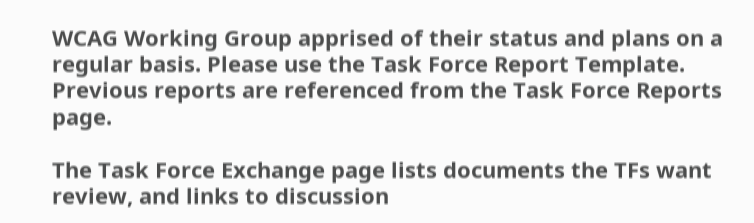WCAG Working Group apprised of their status and plans on a regular basis. Please use the Task Force Report Template. Previous reports are referenced from the Task Force Reports page.

The Task Force Exchange page lists documents the TFs want review, and links to discussion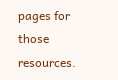pages for those resources.